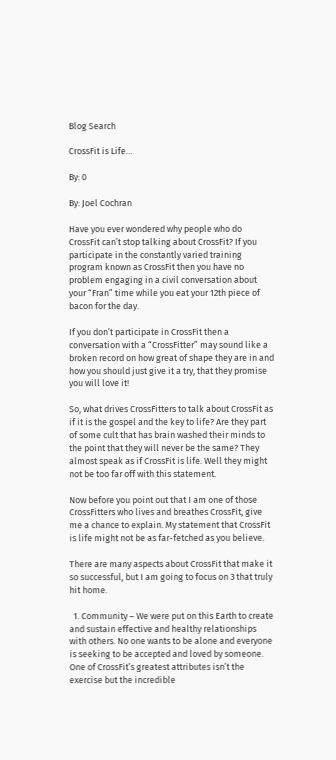Blog Search

CrossFit is Life…

By: 0

By: Joel Cochran

Have you ever wondered why people who do CrossFit can’t stop talking about CrossFit? If you participate in the constantly varied training program known as CrossFit then you have no problem engaging in a civil conversation about your “Fran” time while you eat your 12th piece of bacon for the day.

If you don’t participate in CrossFit then a conversation with a “CrossFitter” may sound like a broken record on how great of shape they are in and how you should just give it a try, that they promise you will love it!

So, what drives CrossFitters to talk about CrossFit as if it is the gospel and the key to life? Are they part of some cult that has brain washed their minds to the point that they will never be the same? They almost speak as if CrossFit is life. Well they might not be too far off with this statement.

Now before you point out that I am one of those CrossFitters who lives and breathes CrossFit, give me a chance to explain. My statement that CrossFit is life might not be as far-fetched as you believe.

There are many aspects about CrossFit that make it so successful, but I am going to focus on 3 that truly hit home.

  1. Community – We were put on this Earth to create and sustain effective and healthy relationships with others. No one wants to be alone and everyone is seeking to be accepted and loved by someone. One of CrossFit’s greatest attributes isn’t the exercise but the incredible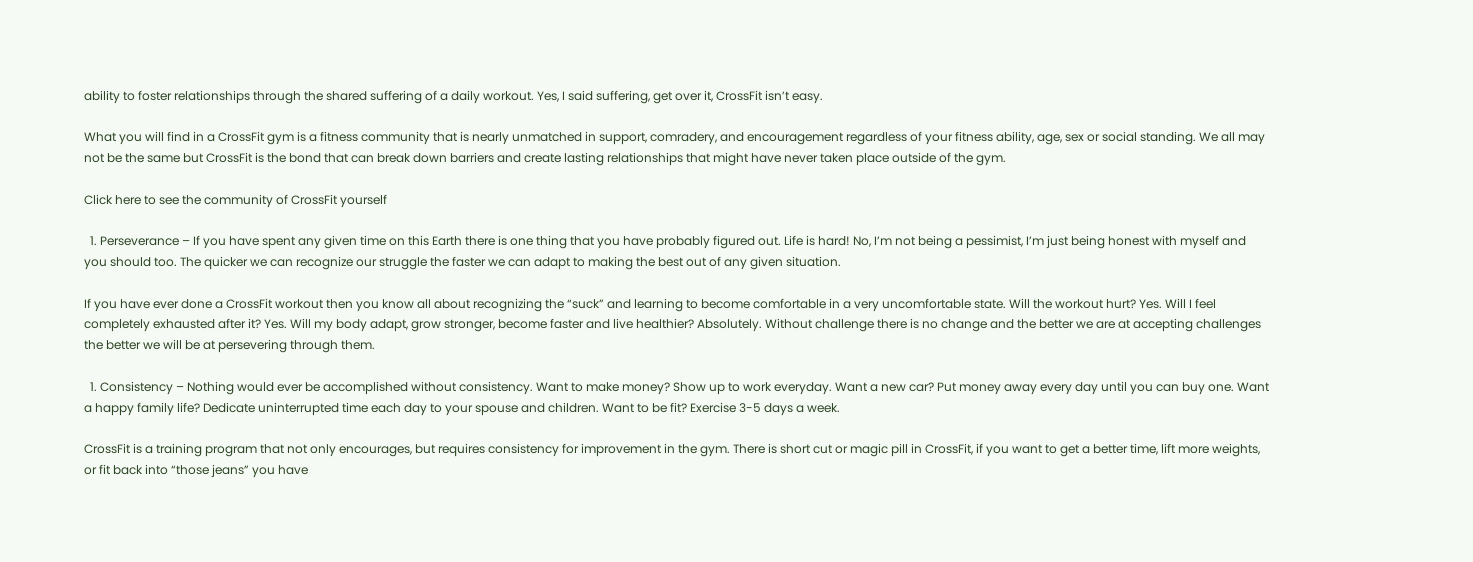ability to foster relationships through the shared suffering of a daily workout. Yes, I said suffering, get over it, CrossFit isn’t easy.

What you will find in a CrossFit gym is a fitness community that is nearly unmatched in support, comradery, and encouragement regardless of your fitness ability, age, sex or social standing. We all may not be the same but CrossFit is the bond that can break down barriers and create lasting relationships that might have never taken place outside of the gym.

Click here to see the community of CrossFit yourself

  1. Perseverance – If you have spent any given time on this Earth there is one thing that you have probably figured out. Life is hard! No, I’m not being a pessimist, I’m just being honest with myself and you should too. The quicker we can recognize our struggle the faster we can adapt to making the best out of any given situation.

If you have ever done a CrossFit workout then you know all about recognizing the “suck” and learning to become comfortable in a very uncomfortable state. Will the workout hurt? Yes. Will I feel completely exhausted after it? Yes. Will my body adapt, grow stronger, become faster and live healthier? Absolutely. Without challenge there is no change and the better we are at accepting challenges the better we will be at persevering through them.

  1. Consistency – Nothing would ever be accomplished without consistency. Want to make money? Show up to work everyday. Want a new car? Put money away every day until you can buy one. Want a happy family life? Dedicate uninterrupted time each day to your spouse and children. Want to be fit? Exercise 3-5 days a week.

CrossFit is a training program that not only encourages, but requires consistency for improvement in the gym. There is short cut or magic pill in CrossFit, if you want to get a better time, lift more weights, or fit back into “those jeans” you have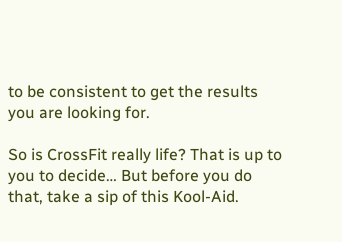to be consistent to get the results you are looking for.

So is CrossFit really life? That is up to you to decide… But before you do that, take a sip of this Kool-Aid.